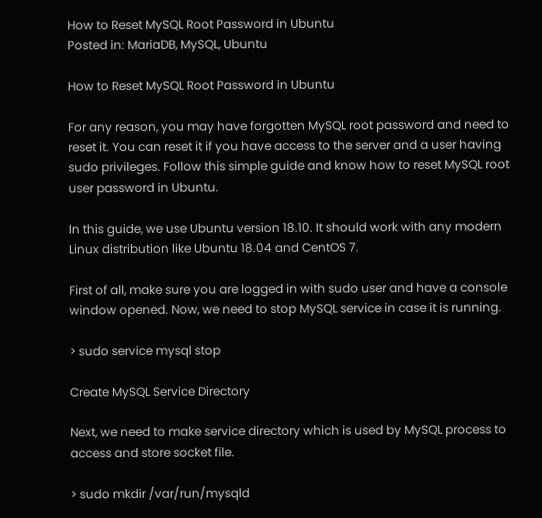How to Reset MySQL Root Password in Ubuntu
Posted in: MariaDB, MySQL, Ubuntu

How to Reset MySQL Root Password in Ubuntu

For any reason, you may have forgotten MySQL root password and need to reset it. You can reset it if you have access to the server and a user having sudo privileges. Follow this simple guide and know how to reset MySQL root user password in Ubuntu.

In this guide, we use Ubuntu version 18.10. It should work with any modern Linux distribution like Ubuntu 18.04 and CentOS 7.

First of all, make sure you are logged in with sudo user and have a console window opened. Now, we need to stop MySQL service in case it is running.

> sudo service mysql stop

Create MySQL Service Directory

Next, we need to make service directory which is used by MySQL process to access and store socket file.

> sudo mkdir /var/run/mysqld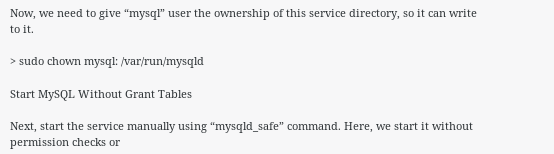Now, we need to give “mysql” user the ownership of this service directory, so it can write to it.

> sudo chown mysql: /var/run/mysqld

Start MySQL Without Grant Tables

Next, start the service manually using “mysqld_safe” command. Here, we start it without permission checks or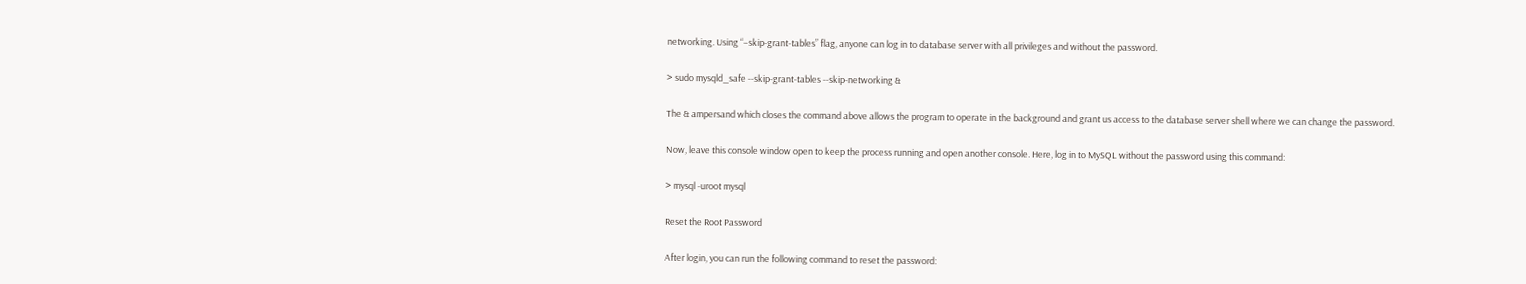networking. Using “–skip-grant-tables” flag, anyone can log in to database server with all privileges and without the password.

> sudo mysqld_safe --skip-grant-tables --skip-networking &

The & ampersand which closes the command above allows the program to operate in the background and grant us access to the database server shell where we can change the password.

Now, leave this console window open to keep the process running and open another console. Here, log in to MySQL without the password using this command:

> mysql -uroot mysql

Reset the Root Password

After login, you can run the following command to reset the password: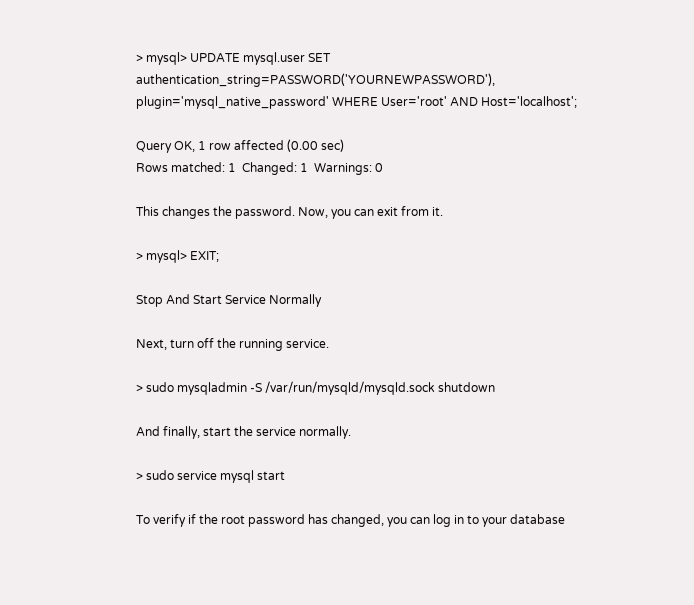> mysql> UPDATE mysql.user SET authentication_string=PASSWORD('YOURNEWPASSWORD'), plugin='mysql_native_password' WHERE User='root' AND Host='localhost';

Query OK, 1 row affected (0.00 sec)
Rows matched: 1  Changed: 1  Warnings: 0

This changes the password. Now, you can exit from it.

> mysql> EXIT;

Stop And Start Service Normally

Next, turn off the running service.

> sudo mysqladmin -S /var/run/mysqld/mysqld.sock shutdown

And finally, start the service normally.

> sudo service mysql start

To verify if the root password has changed, you can log in to your database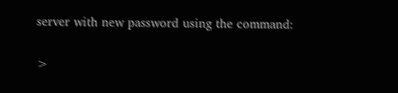server with new password using the command:

>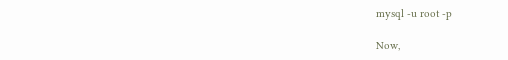mysql -u root -p

Now,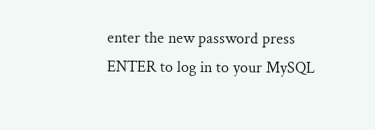enter the new password press ENTER to log in to your MySQL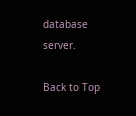database server.

Back to Top